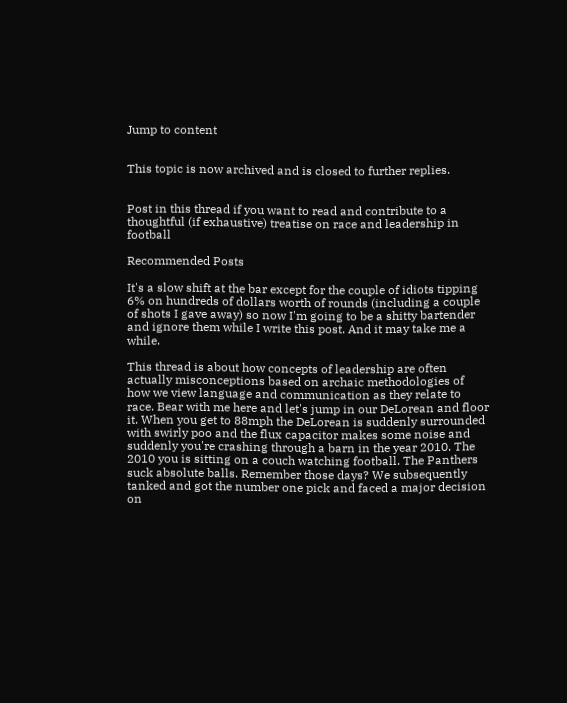Jump to content


This topic is now archived and is closed to further replies.


Post in this thread if you want to read and contribute to a thoughtful (if exhaustive) treatise on race and leadership in football

Recommended Posts

It's a slow shift at the bar except for the couple of idiots tipping 6% on hundreds of dollars worth of rounds (including a couple of shots I gave away) so now I'm going to be a shitty bartender and ignore them while I write this post. And it may take me a while.

This thread is about how concepts of leadership are often actually misconceptions based on archaic methodologies of how we view language and communication as they relate to race. Bear with me here and let's jump in our DeLorean and floor it. When you get to 88mph the DeLorean is suddenly surrounded with swirly poo and the flux capacitor makes some noise and suddenly you're crashing through a barn in the year 2010. The 2010 you is sitting on a couch watching football. The Panthers suck absolute balls. Remember those days? We subsequently tanked and got the number one pick and faced a major decision on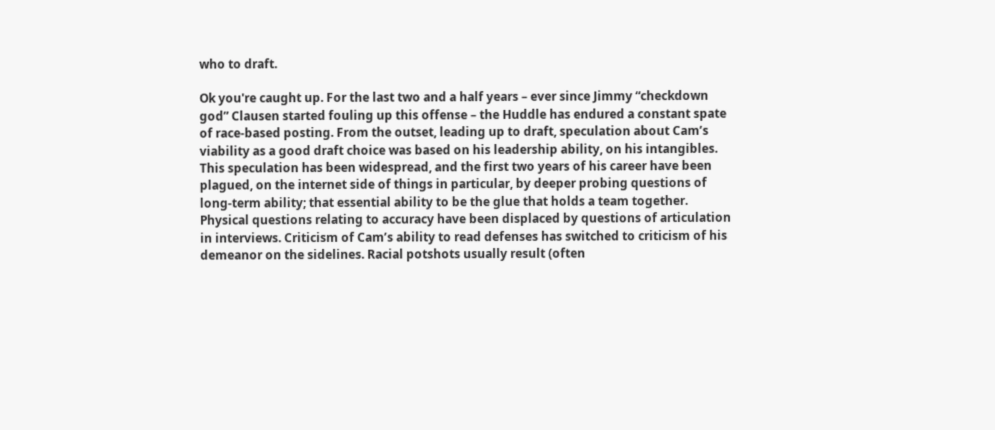who to draft.

Ok you're caught up. For the last two and a half years – ever since Jimmy “checkdown god” Clausen started fouling up this offense – the Huddle has endured a constant spate of race-based posting. From the outset, leading up to draft, speculation about Cam’s viability as a good draft choice was based on his leadership ability, on his intangibles. This speculation has been widespread, and the first two years of his career have been plagued, on the internet side of things in particular, by deeper probing questions of long-term ability; that essential ability to be the glue that holds a team together. Physical questions relating to accuracy have been displaced by questions of articulation in interviews. Criticism of Cam’s ability to read defenses has switched to criticism of his demeanor on the sidelines. Racial potshots usually result (often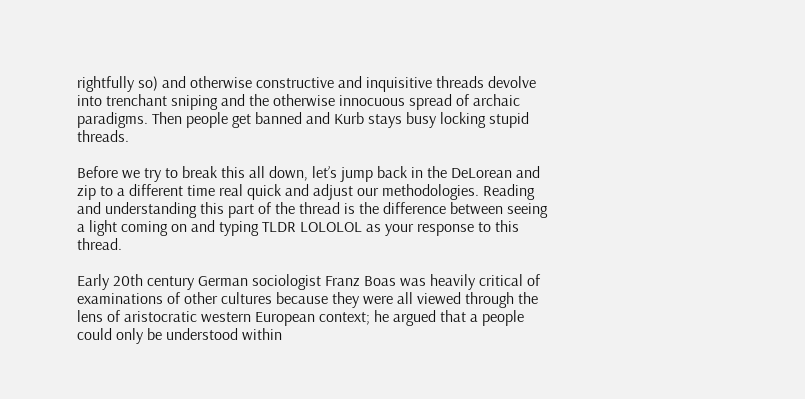rightfully so) and otherwise constructive and inquisitive threads devolve into trenchant sniping and the otherwise innocuous spread of archaic paradigms. Then people get banned and Kurb stays busy locking stupid threads.

Before we try to break this all down, let’s jump back in the DeLorean and zip to a different time real quick and adjust our methodologies. Reading and understanding this part of the thread is the difference between seeing a light coming on and typing TLDR LOLOLOL as your response to this thread.

Early 20th century German sociologist Franz Boas was heavily critical of examinations of other cultures because they were all viewed through the lens of aristocratic western European context; he argued that a people could only be understood within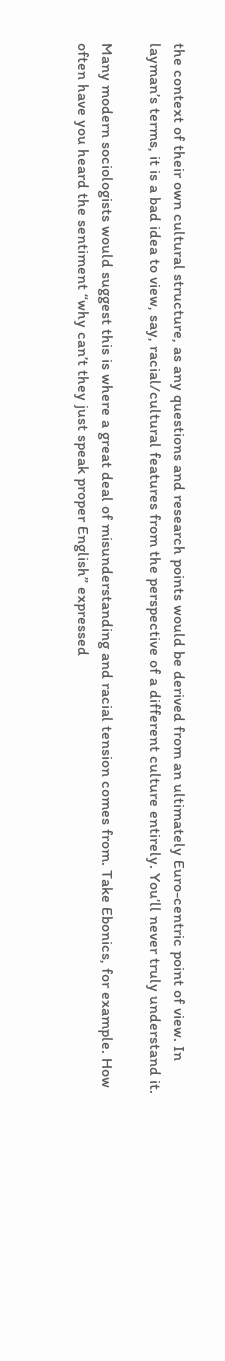the context of their own cultural structure, as any questions and research points would be derived from an ultimately Euro-centric point of view. In layman’s terms, it is a bad idea to view, say, racial/cultural features from the perspective of a different culture entirely. You’ll never truly understand it.

Many modern sociologists would suggest this is where a great deal of misunderstanding and racial tension comes from. Take Ebonics, for example. How often have you heard the sentiment “why can’t they just speak proper English” expressed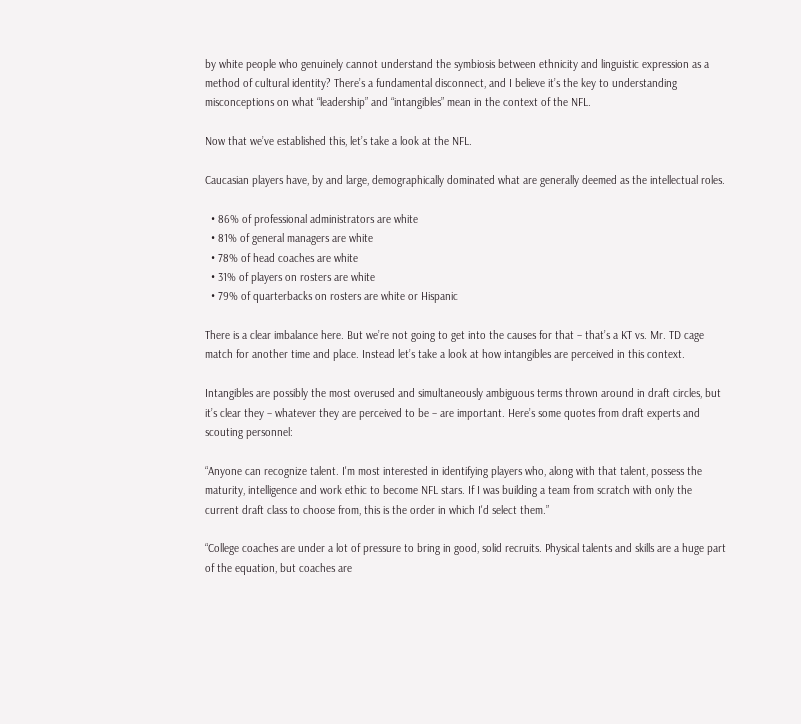by white people who genuinely cannot understand the symbiosis between ethnicity and linguistic expression as a method of cultural identity? There’s a fundamental disconnect, and I believe it’s the key to understanding misconceptions on what “leadership” and “intangibles” mean in the context of the NFL.

Now that we’ve established this, let’s take a look at the NFL.

Caucasian players have, by and large, demographically dominated what are generally deemed as the intellectual roles.

  • 86% of professional administrators are white
  • 81% of general managers are white
  • 78% of head coaches are white
  • 31% of players on rosters are white
  • 79% of quarterbacks on rosters are white or Hispanic

There is a clear imbalance here. But we’re not going to get into the causes for that – that’s a KT vs. Mr. TD cage match for another time and place. Instead let’s take a look at how intangibles are perceived in this context.

Intangibles are possibly the most overused and simultaneously ambiguous terms thrown around in draft circles, but it’s clear they – whatever they are perceived to be – are important. Here’s some quotes from draft experts and scouting personnel:

“Anyone can recognize talent. I'm most interested in identifying players who, along with that talent, possess the maturity, intelligence and work ethic to become NFL stars. If I was building a team from scratch with only the current draft class to choose from, this is the order in which I'd select them.”

“College coaches are under a lot of pressure to bring in good, solid recruits. Physical talents and skills are a huge part of the equation, but coaches are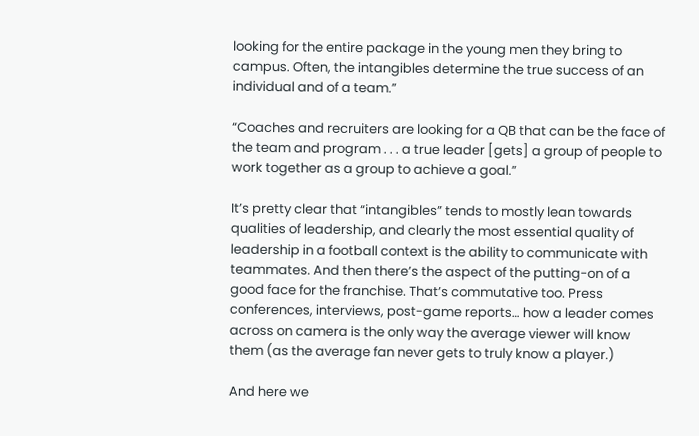looking for the entire package in the young men they bring to campus. Often, the intangibles determine the true success of an individual and of a team.”

“Coaches and recruiters are looking for a QB that can be the face of the team and program . . . a true leader [gets] a group of people to work together as a group to achieve a goal.”

It’s pretty clear that “intangibles” tends to mostly lean towards qualities of leadership, and clearly the most essential quality of leadership in a football context is the ability to communicate with teammates. And then there’s the aspect of the putting-on of a good face for the franchise. That’s commutative too. Press conferences, interviews, post-game reports… how a leader comes across on camera is the only way the average viewer will know them (as the average fan never gets to truly know a player.)

And here we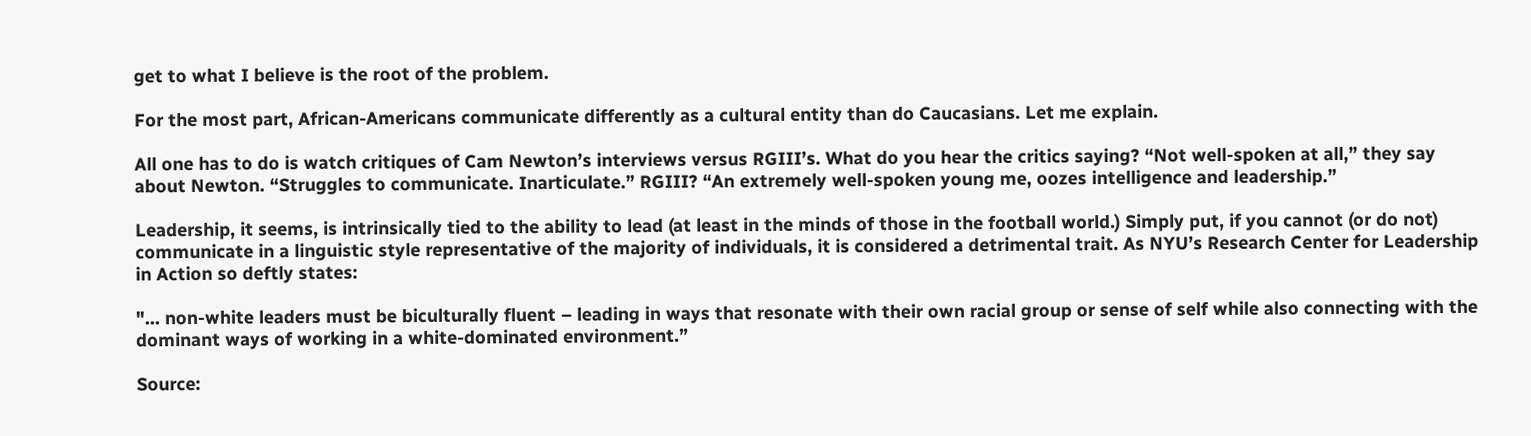get to what I believe is the root of the problem.

For the most part, African-Americans communicate differently as a cultural entity than do Caucasians. Let me explain.

All one has to do is watch critiques of Cam Newton’s interviews versus RGIII’s. What do you hear the critics saying? “Not well-spoken at all,” they say about Newton. “Struggles to communicate. Inarticulate.” RGIII? “An extremely well-spoken young me, oozes intelligence and leadership.”

Leadership, it seems, is intrinsically tied to the ability to lead (at least in the minds of those in the football world.) Simply put, if you cannot (or do not) communicate in a linguistic style representative of the majority of individuals, it is considered a detrimental trait. As NYU’s Research Center for Leadership in Action so deftly states:

"… non-white leaders must be biculturally fluent – leading in ways that resonate with their own racial group or sense of self while also connecting with the dominant ways of working in a white-dominated environment.”

Source: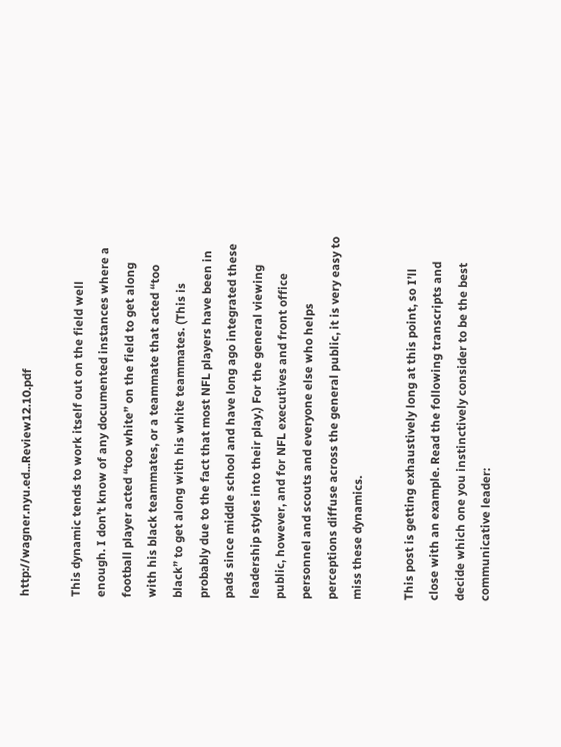http://wagner.nyu.ed...Review12.10.pdf

This dynamic tends to work itself out on the field well enough. I don’t know of any documented instances where a football player acted “too white” on the field to get along with his black teammates, or a teammate that acted “too black” to get along with his white teammates. (This is probably due to the fact that most NFL players have been in pads since middle school and have long ago integrated these leadership styles into their play.) For the general viewing public, however, and for NFL executives and front office personnel and scouts and everyone else who helps perceptions diffuse across the general public, it is very easy to miss these dynamics.

This post is getting exhaustively long at this point, so I’ll close with an example. Read the following transcripts and decide which one you instinctively consider to be the best communicative leader: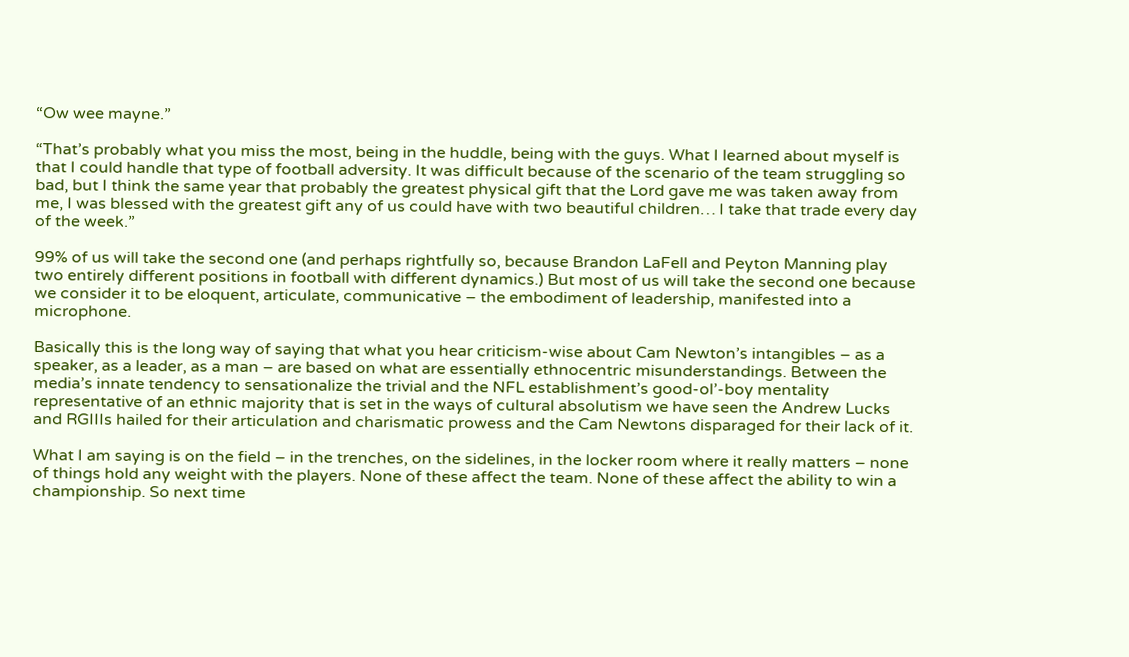“Ow wee mayne.”

“That’s probably what you miss the most, being in the huddle, being with the guys. What I learned about myself is that I could handle that type of football adversity. It was difficult because of the scenario of the team struggling so bad, but I think the same year that probably the greatest physical gift that the Lord gave me was taken away from me, I was blessed with the greatest gift any of us could have with two beautiful children… I take that trade every day of the week.”

99% of us will take the second one (and perhaps rightfully so, because Brandon LaFell and Peyton Manning play two entirely different positions in football with different dynamics.) But most of us will take the second one because we consider it to be eloquent, articulate, communicative – the embodiment of leadership, manifested into a microphone.

Basically this is the long way of saying that what you hear criticism-wise about Cam Newton’s intangibles – as a speaker, as a leader, as a man – are based on what are essentially ethnocentric misunderstandings. Between the media’s innate tendency to sensationalize the trivial and the NFL establishment’s good-ol’-boy mentality representative of an ethnic majority that is set in the ways of cultural absolutism we have seen the Andrew Lucks and RGIIIs hailed for their articulation and charismatic prowess and the Cam Newtons disparaged for their lack of it.

What I am saying is on the field – in the trenches, on the sidelines, in the locker room where it really matters – none of things hold any weight with the players. None of these affect the team. None of these affect the ability to win a championship. So next time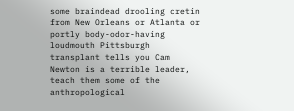some braindead drooling cretin from New Orleans or Atlanta or portly body-odor-having loudmouth Pittsburgh transplant tells you Cam Newton is a terrible leader, teach them some of the anthropological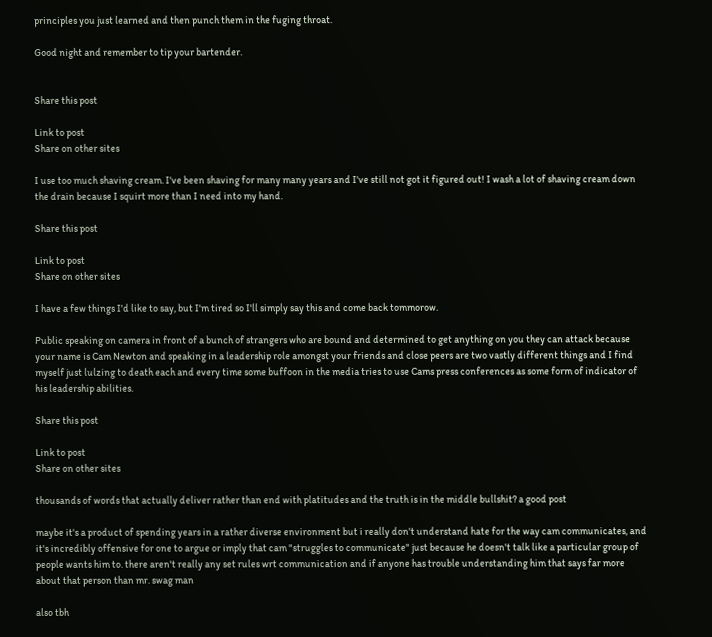principles you just learned and then punch them in the fuging throat.

Good night and remember to tip your bartender.


Share this post

Link to post
Share on other sites

I use too much shaving cream. I've been shaving for many many years and I've still not got it figured out! I wash a lot of shaving cream down the drain because I squirt more than I need into my hand.

Share this post

Link to post
Share on other sites

I have a few things I'd like to say, but I'm tired so I'll simply say this and come back tommorow.

Public speaking on camera in front of a bunch of strangers who are bound and determined to get anything on you they can attack because your name is Cam Newton and speaking in a leadership role amongst your friends and close peers are two vastly different things and I find myself just lulzing to death each and every time some buffoon in the media tries to use Cams press conferences as some form of indicator of his leadership abilities.

Share this post

Link to post
Share on other sites

thousands of words that actually deliver rather than end with platitudes and the truth is in the middle bullshit? a good post

maybe it's a product of spending years in a rather diverse environment but i really don't understand hate for the way cam communicates, and it's incredibly offensive for one to argue or imply that cam "struggles to communicate" just because he doesn't talk like a particular group of people wants him to. there aren't really any set rules wrt communication and if anyone has trouble understanding him that says far more about that person than mr. swag man

also tbh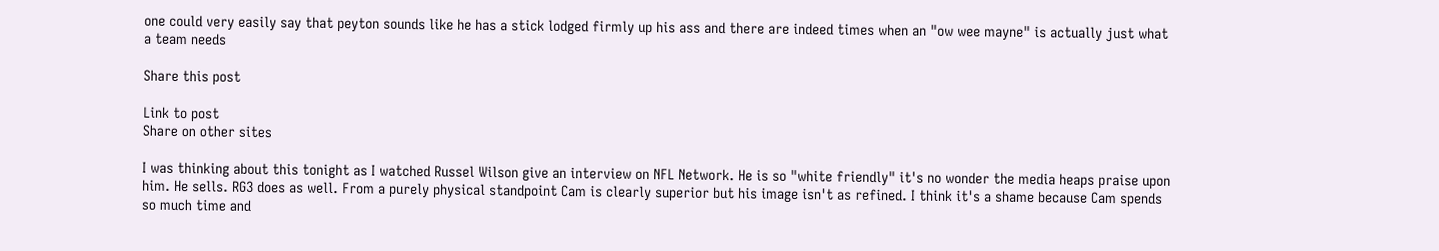one could very easily say that peyton sounds like he has a stick lodged firmly up his ass and there are indeed times when an "ow wee mayne" is actually just what a team needs

Share this post

Link to post
Share on other sites

I was thinking about this tonight as I watched Russel Wilson give an interview on NFL Network. He is so "white friendly" it's no wonder the media heaps praise upon him. He sells. RG3 does as well. From a purely physical standpoint Cam is clearly superior but his image isn't as refined. I think it's a shame because Cam spends so much time and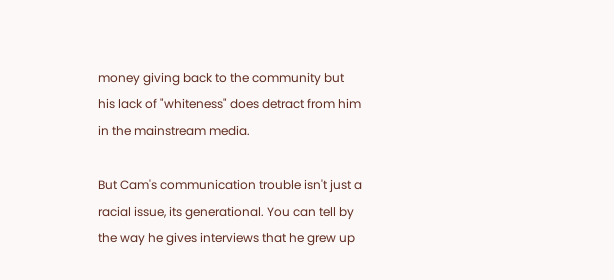money giving back to the community but his lack of "whiteness" does detract from him in the mainstream media.

But Cam's communication trouble isn't just a racial issue, its generational. You can tell by the way he gives interviews that he grew up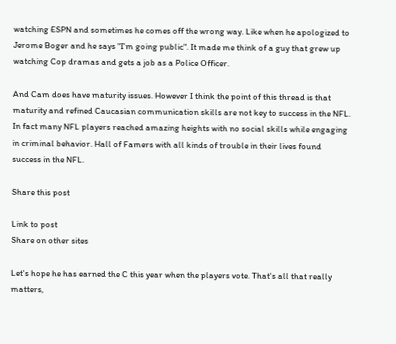watching ESPN and sometimes he comes off the wrong way. Like when he apologized to Jerome Boger and he says "I'm going public". It made me think of a guy that grew up watching Cop dramas and gets a job as a Police Officer.

And Cam does have maturity issues. However I think the point of this thread is that maturity and refined Caucasian communication skills are not key to success in the NFL. In fact many NFL players reached amazing heights with no social skills while engaging in criminal behavior. Hall of Famers with all kinds of trouble in their lives found success in the NFL.

Share this post

Link to post
Share on other sites

Let's hope he has earned the C this year when the players vote. That's all that really matters,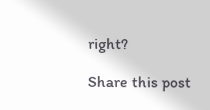right?

Share this post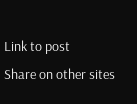Link to post
Share on other sites